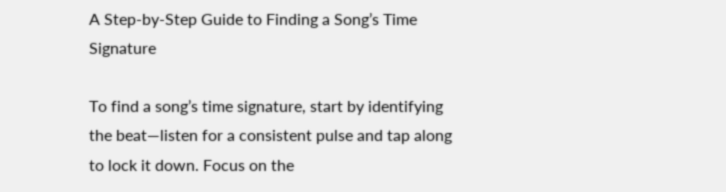A Step-by-Step Guide to Finding a Song’s Time Signature

To find a song’s time signature, start by identifying the beat—listen for a consistent pulse and tap along to lock it down. Focus on the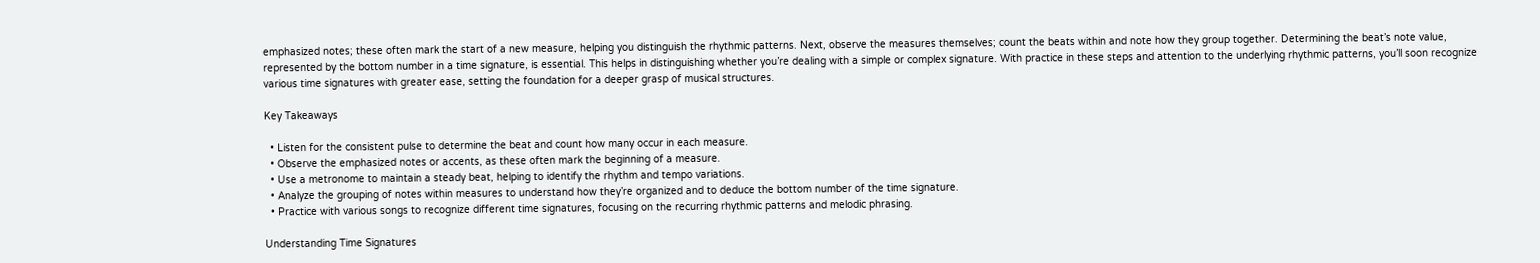emphasized notes; these often mark the start of a new measure, helping you distinguish the rhythmic patterns. Next, observe the measures themselves; count the beats within and note how they group together. Determining the beat’s note value, represented by the bottom number in a time signature, is essential. This helps in distinguishing whether you’re dealing with a simple or complex signature. With practice in these steps and attention to the underlying rhythmic patterns, you’ll soon recognize various time signatures with greater ease, setting the foundation for a deeper grasp of musical structures.

Key Takeaways

  • Listen for the consistent pulse to determine the beat and count how many occur in each measure.
  • Observe the emphasized notes or accents, as these often mark the beginning of a measure.
  • Use a metronome to maintain a steady beat, helping to identify the rhythm and tempo variations.
  • Analyze the grouping of notes within measures to understand how they’re organized and to deduce the bottom number of the time signature.
  • Practice with various songs to recognize different time signatures, focusing on the recurring rhythmic patterns and melodic phrasing.

Understanding Time Signatures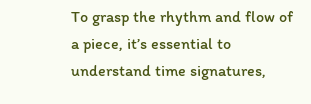To grasp the rhythm and flow of a piece, it’s essential to understand time signatures,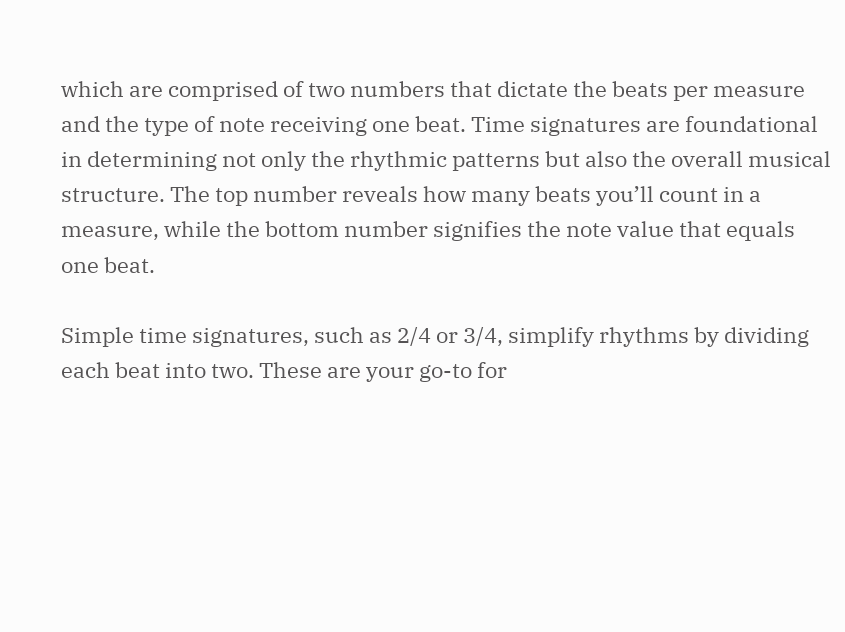which are comprised of two numbers that dictate the beats per measure and the type of note receiving one beat. Time signatures are foundational in determining not only the rhythmic patterns but also the overall musical structure. The top number reveals how many beats you’ll count in a measure, while the bottom number signifies the note value that equals one beat.

Simple time signatures, such as 2/4 or 3/4, simplify rhythms by dividing each beat into two. These are your go-to for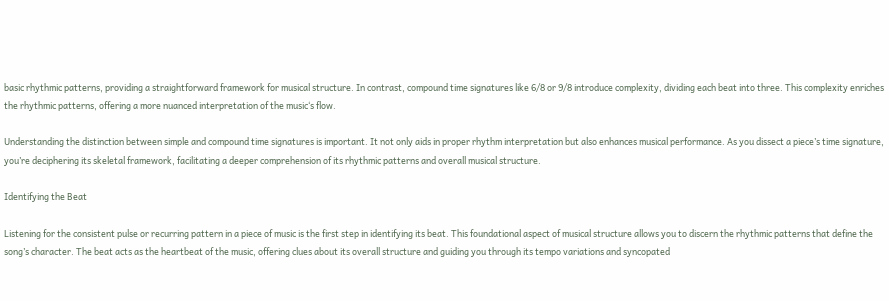basic rhythmic patterns, providing a straightforward framework for musical structure. In contrast, compound time signatures like 6/8 or 9/8 introduce complexity, dividing each beat into three. This complexity enriches the rhythmic patterns, offering a more nuanced interpretation of the music‘s flow.

Understanding the distinction between simple and compound time signatures is important. It not only aids in proper rhythm interpretation but also enhances musical performance. As you dissect a piece’s time signature, you’re deciphering its skeletal framework, facilitating a deeper comprehension of its rhythmic patterns and overall musical structure.

Identifying the Beat

Listening for the consistent pulse or recurring pattern in a piece of music is the first step in identifying its beat. This foundational aspect of musical structure allows you to discern the rhythmic patterns that define the song’s character. The beat acts as the heartbeat of the music, offering clues about its overall structure and guiding you through its tempo variations and syncopated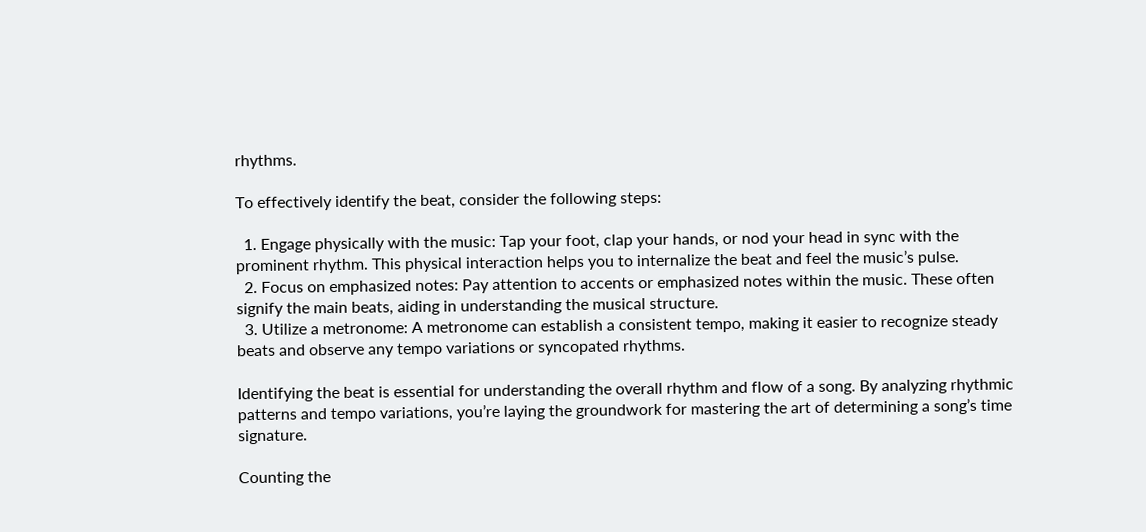rhythms.

To effectively identify the beat, consider the following steps:

  1. Engage physically with the music: Tap your foot, clap your hands, or nod your head in sync with the prominent rhythm. This physical interaction helps you to internalize the beat and feel the music’s pulse.
  2. Focus on emphasized notes: Pay attention to accents or emphasized notes within the music. These often signify the main beats, aiding in understanding the musical structure.
  3. Utilize a metronome: A metronome can establish a consistent tempo, making it easier to recognize steady beats and observe any tempo variations or syncopated rhythms.

Identifying the beat is essential for understanding the overall rhythm and flow of a song. By analyzing rhythmic patterns and tempo variations, you’re laying the groundwork for mastering the art of determining a song’s time signature.

Counting the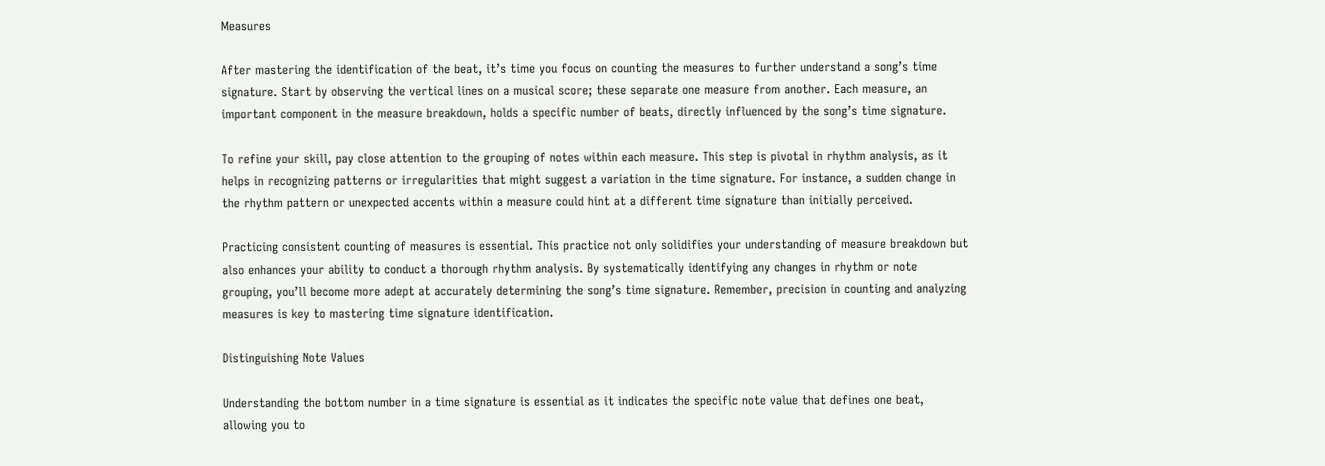Measures

After mastering the identification of the beat, it’s time you focus on counting the measures to further understand a song’s time signature. Start by observing the vertical lines on a musical score; these separate one measure from another. Each measure, an important component in the measure breakdown, holds a specific number of beats, directly influenced by the song’s time signature.

To refine your skill, pay close attention to the grouping of notes within each measure. This step is pivotal in rhythm analysis, as it helps in recognizing patterns or irregularities that might suggest a variation in the time signature. For instance, a sudden change in the rhythm pattern or unexpected accents within a measure could hint at a different time signature than initially perceived.

Practicing consistent counting of measures is essential. This practice not only solidifies your understanding of measure breakdown but also enhances your ability to conduct a thorough rhythm analysis. By systematically identifying any changes in rhythm or note grouping, you’ll become more adept at accurately determining the song’s time signature. Remember, precision in counting and analyzing measures is key to mastering time signature identification.

Distinguishing Note Values

Understanding the bottom number in a time signature is essential as it indicates the specific note value that defines one beat, allowing you to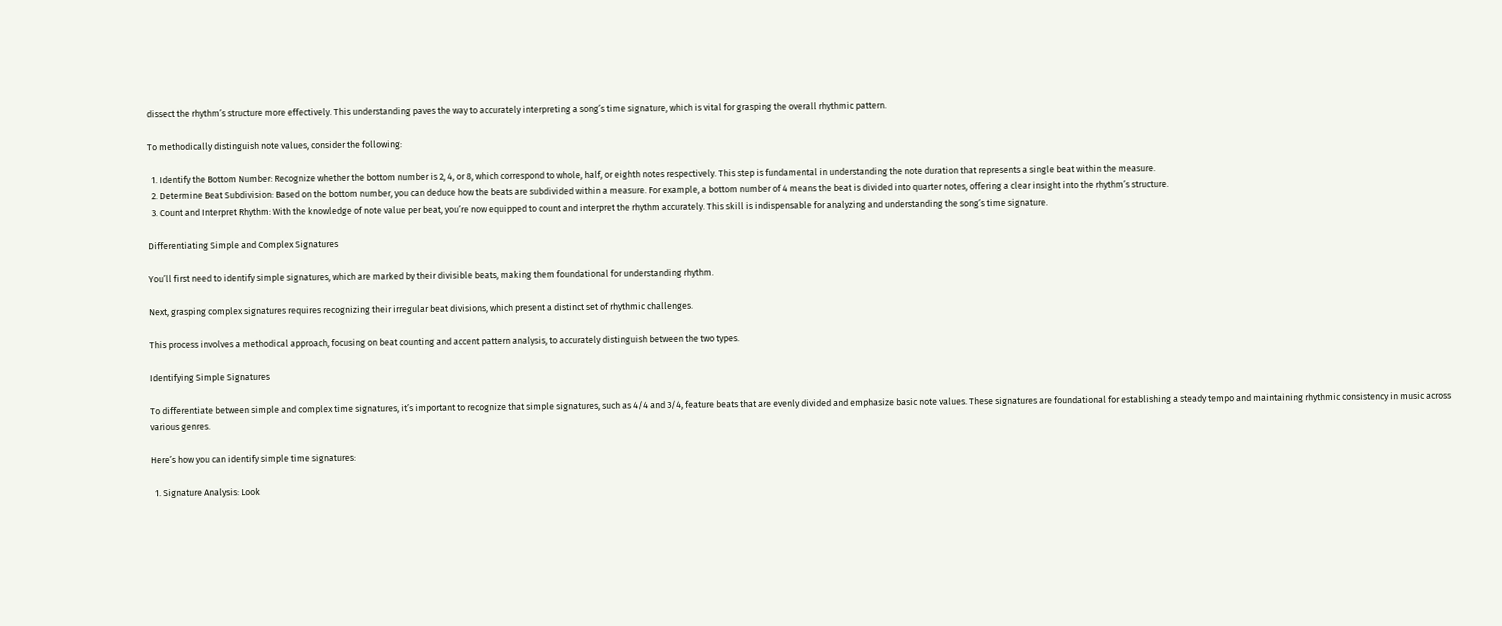dissect the rhythm’s structure more effectively. This understanding paves the way to accurately interpreting a song’s time signature, which is vital for grasping the overall rhythmic pattern.

To methodically distinguish note values, consider the following:

  1. Identify the Bottom Number: Recognize whether the bottom number is 2, 4, or 8, which correspond to whole, half, or eighth notes respectively. This step is fundamental in understanding the note duration that represents a single beat within the measure.
  2. Determine Beat Subdivision: Based on the bottom number, you can deduce how the beats are subdivided within a measure. For example, a bottom number of 4 means the beat is divided into quarter notes, offering a clear insight into the rhythm’s structure.
  3. Count and Interpret Rhythm: With the knowledge of note value per beat, you’re now equipped to count and interpret the rhythm accurately. This skill is indispensable for analyzing and understanding the song’s time signature.

Differentiating Simple and Complex Signatures

You’ll first need to identify simple signatures, which are marked by their divisible beats, making them foundational for understanding rhythm.

Next, grasping complex signatures requires recognizing their irregular beat divisions, which present a distinct set of rhythmic challenges.

This process involves a methodical approach, focusing on beat counting and accent pattern analysis, to accurately distinguish between the two types.

Identifying Simple Signatures

To differentiate between simple and complex time signatures, it’s important to recognize that simple signatures, such as 4/4 and 3/4, feature beats that are evenly divided and emphasize basic note values. These signatures are foundational for establishing a steady tempo and maintaining rhythmic consistency in music across various genres.

Here’s how you can identify simple time signatures:

  1. Signature Analysis: Look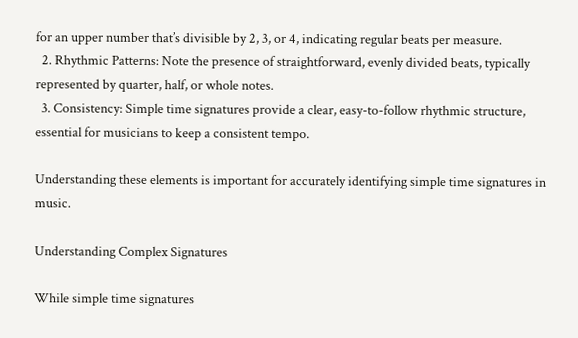for an upper number that’s divisible by 2, 3, or 4, indicating regular beats per measure.
  2. Rhythmic Patterns: Note the presence of straightforward, evenly divided beats, typically represented by quarter, half, or whole notes.
  3. Consistency: Simple time signatures provide a clear, easy-to-follow rhythmic structure, essential for musicians to keep a consistent tempo.

Understanding these elements is important for accurately identifying simple time signatures in music.

Understanding Complex Signatures

While simple time signatures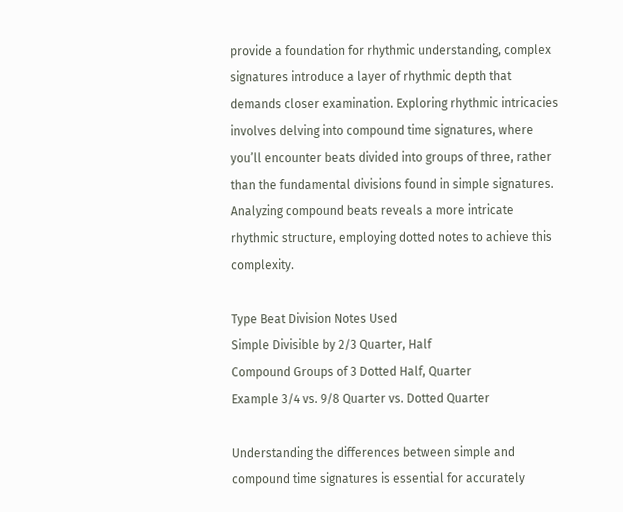provide a foundation for rhythmic understanding, complex signatures introduce a layer of rhythmic depth that demands closer examination. Exploring rhythmic intricacies involves delving into compound time signatures, where you’ll encounter beats divided into groups of three, rather than the fundamental divisions found in simple signatures. Analyzing compound beats reveals a more intricate rhythmic structure, employing dotted notes to achieve this complexity.

Type Beat Division Notes Used
Simple Divisible by 2/3 Quarter, Half
Compound Groups of 3 Dotted Half, Quarter
Example 3/4 vs. 9/8 Quarter vs. Dotted Quarter

Understanding the differences between simple and compound time signatures is essential for accurately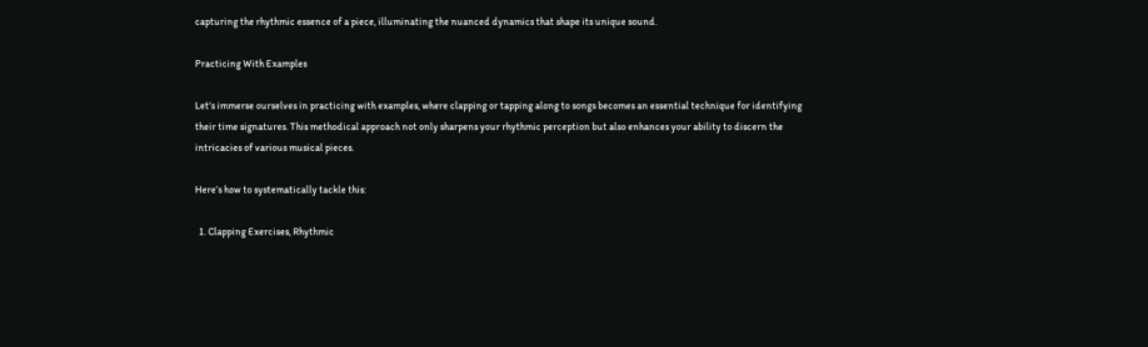capturing the rhythmic essence of a piece, illuminating the nuanced dynamics that shape its unique sound.

Practicing With Examples

Let’s immerse ourselves in practicing with examples, where clapping or tapping along to songs becomes an essential technique for identifying their time signatures. This methodical approach not only sharpens your rhythmic perception but also enhances your ability to discern the intricacies of various musical pieces.

Here’s how to systematically tackle this:

  1. Clapping Exercises, Rhythmic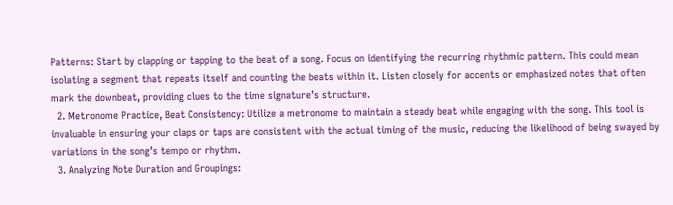Patterns: Start by clapping or tapping to the beat of a song. Focus on identifying the recurring rhythmic pattern. This could mean isolating a segment that repeats itself and counting the beats within it. Listen closely for accents or emphasized notes that often mark the downbeat, providing clues to the time signature’s structure.
  2. Metronome Practice, Beat Consistency: Utilize a metronome to maintain a steady beat while engaging with the song. This tool is invaluable in ensuring your claps or taps are consistent with the actual timing of the music, reducing the likelihood of being swayed by variations in the song’s tempo or rhythm.
  3. Analyzing Note Duration and Groupings: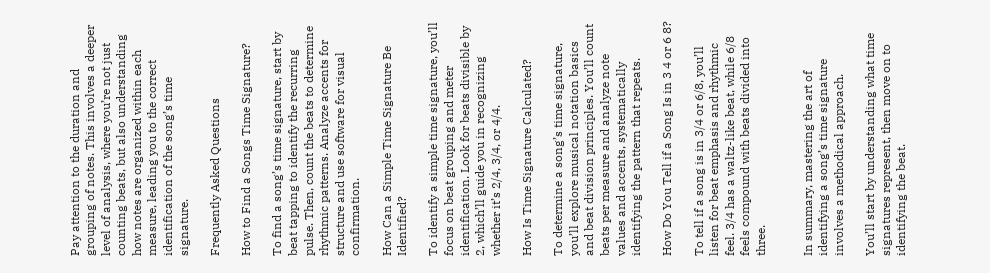Pay attention to the duration and grouping of notes. This involves a deeper level of analysis, where you’re not just counting beats, but also understanding how notes are organized within each measure, leading you to the correct identification of the song’s time signature.

Frequently Asked Questions

How to Find a Songs Time Signature?

To find a song’s time signature, start by beat tapping to identify the recurring pulse. Then, count the beats to determine rhythmic patterns. Analyze accents for structure and use software for visual confirmation.

How Can a Simple Time Signature Be Identified?

To identify a simple time signature, you’ll focus on beat grouping and meter identification. Look for beats divisible by 2, which’ll guide you in recognizing whether it’s 2/4, 3/4, or 4/4.

How Is Time Signature Calculated?

To determine a song’s time signature, you’ll explore musical notation basics and beat division principles. You’ll count beats per measure and analyze note values and accents, systematically identifying the pattern that repeats.

How Do You Tell if a Song Is in 3 4 or 6 8?

To tell if a song is in 3/4 or 6/8, you’ll listen for beat emphasis and rhythmic feel. 3/4 has a waltz-like beat, while 6/8 feels compound with beats divided into three.


In summary, mastering the art of identifying a song’s time signature involves a methodical approach.

You’ll start by understanding what time signatures represent, then move on to identifying the beat.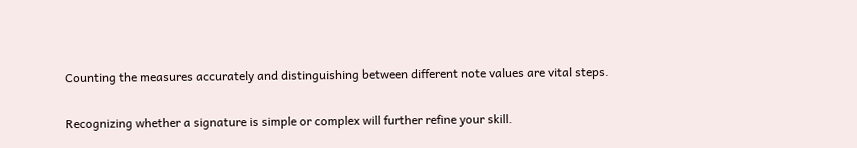Counting the measures accurately and distinguishing between different note values are vital steps.

Recognizing whether a signature is simple or complex will further refine your skill.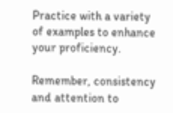Practice with a variety of examples to enhance your proficiency.

Remember, consistency and attention to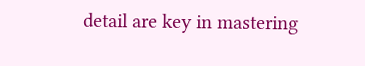detail are key in mastering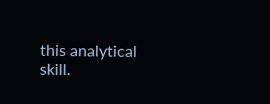this analytical skill.